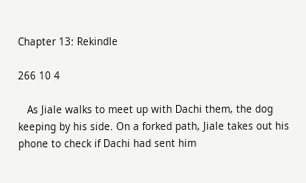Chapter 13: Rekindle

266 10 4

   As Jiale walks to meet up with Dachi them, the dog keeping by his side. On a forked path, Jiale takes out his phone to check if Dachi had sent him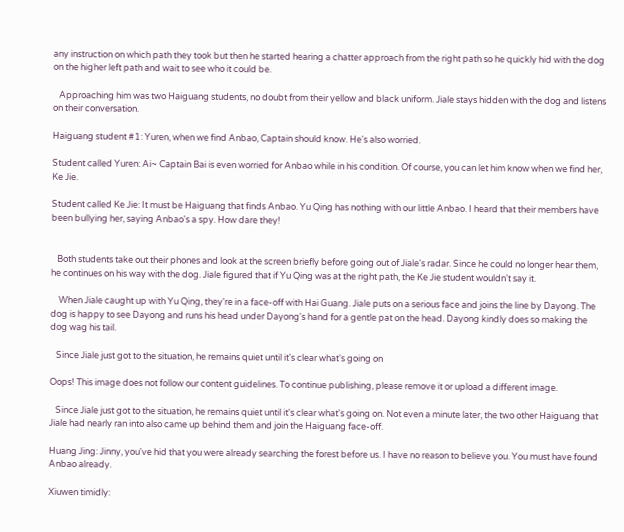any instruction on which path they took but then he started hearing a chatter approach from the right path so he quickly hid with the dog on the higher left path and wait to see who it could be.

   Approaching him was two Haiguang students, no doubt from their yellow and black uniform. Jiale stays hidden with the dog and listens on their conversation.

Haiguang student #1: Yuren, when we find Anbao, Captain should know. He's also worried.

Student called Yuren: Ai~ Captain Bai is even worried for Anbao while in his condition. Of course, you can let him know when we find her, Ke Jie.

Student called Ke Jie: It must be Haiguang that finds Anbao. Yu Qing has nothing with our little Anbao. I heard that their members have been bullying her, saying Anbao's a spy. How dare they!


   Both students take out their phones and look at the screen briefly before going out of Jiale's radar. Since he could no longer hear them, he continues on his way with the dog. Jiale figured that if Yu Qing was at the right path, the Ke Jie student wouldn't say it.

    When Jiale caught up with Yu Qing, they're in a face-off with Hai Guang. Jiale puts on a serious face and joins the line by Dayong. The dog is happy to see Dayong and runs his head under Dayong's hand for a gentle pat on the head. Dayong kindly does so making the dog wag his tail.

   Since Jiale just got to the situation, he remains quiet until it's clear what's going on

Oops! This image does not follow our content guidelines. To continue publishing, please remove it or upload a different image.

   Since Jiale just got to the situation, he remains quiet until it's clear what's going on. Not even a minute later, the two other Haiguang that Jiale had nearly ran into also came up behind them and join the Haiguang face-off.

Huang Jing: Jinny, you've hid that you were already searching the forest before us. I have no reason to believe you. You must have found Anbao already.

Xiuwen timidly: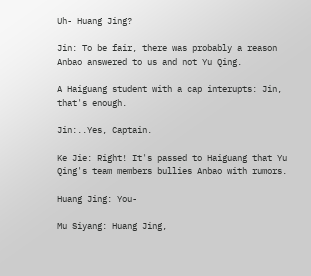Uh- Huang Jing?

Jin: To be fair, there was probably a reason Anbao answered to us and not Yu Qing.

A Haiguang student with a cap interupts: Jin, that's enough.

Jin:..Yes, Captain.

Ke Jie: Right! It's passed to Haiguang that Yu Qing's team members bullies Anbao with rumors.

Huang Jing: You-

Mu Siyang: Huang Jing,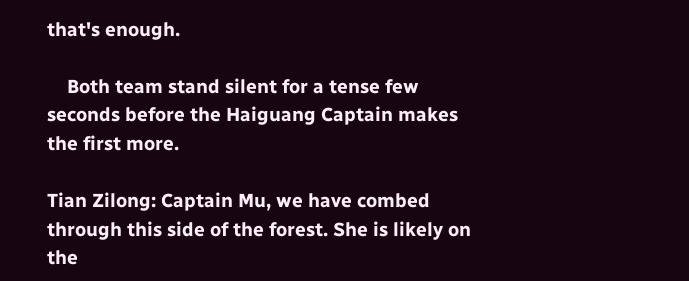that's enough.

    Both team stand silent for a tense few seconds before the Haiguang Captain makes the first more.

Tian Zilong: Captain Mu, we have combed through this side of the forest. She is likely on the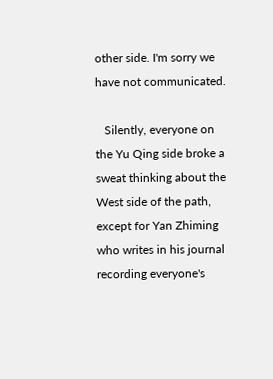other side. I'm sorry we have not communicated.

   Silently, everyone on the Yu Qing side broke a sweat thinking about the West side of the path, except for Yan Zhiming who writes in his journal recording everyone's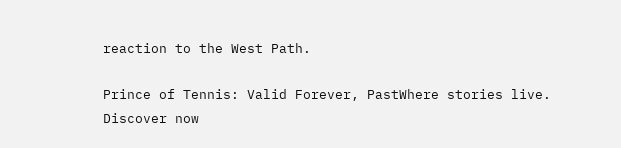reaction to the West Path.

Prince of Tennis: Valid Forever, PastWhere stories live. Discover now